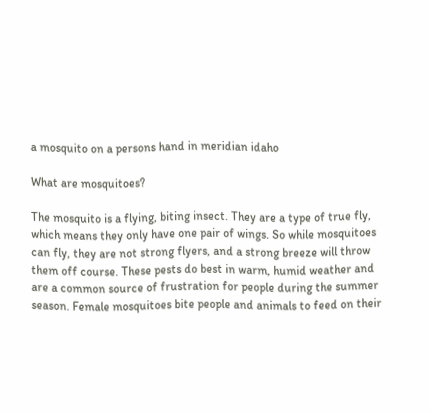a mosquito on a persons hand in meridian idaho

What are mosquitoes?

The mosquito is a flying, biting insect. They are a type of true fly, which means they only have one pair of wings. So while mosquitoes can fly, they are not strong flyers, and a strong breeze will throw them off course. These pests do best in warm, humid weather and are a common source of frustration for people during the summer season. Female mosquitoes bite people and animals to feed on their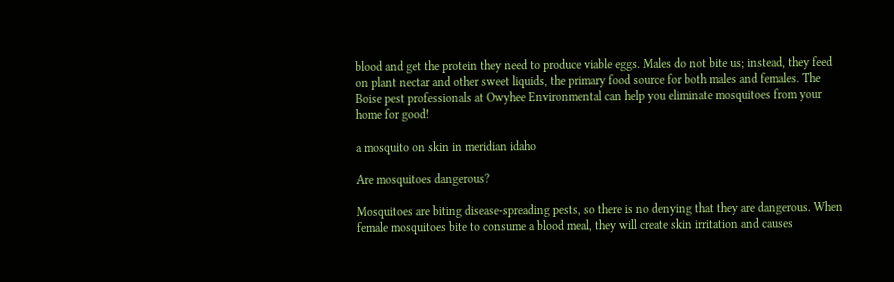blood and get the protein they need to produce viable eggs. Males do not bite us; instead, they feed on plant nectar and other sweet liquids, the primary food source for both males and females. The Boise pest professionals at Owyhee Environmental can help you eliminate mosquitoes from your home for good!

a mosquito on skin in meridian idaho

Are mosquitoes dangerous?

Mosquitoes are biting disease-spreading pests, so there is no denying that they are dangerous. When female mosquitoes bite to consume a blood meal, they will create skin irritation and causes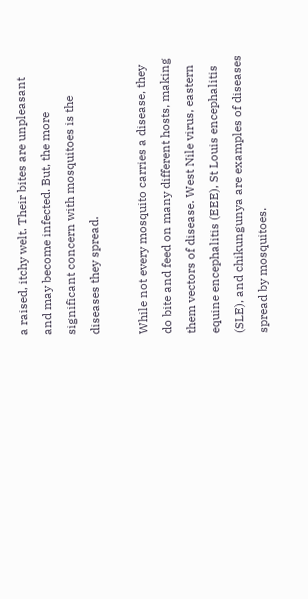a raised, itchy welt. Their bites are unpleasant and may become infected. But, the more significant concern with mosquitoes is the diseases they spread.

While not every mosquito carries a disease, they do bite and feed on many different hosts, making them vectors of disease. West Nile virus, eastern equine encephalitis (EEE), St Louis encephalitis (SLE), and chikungunya are examples of diseases spread by mosquitoes.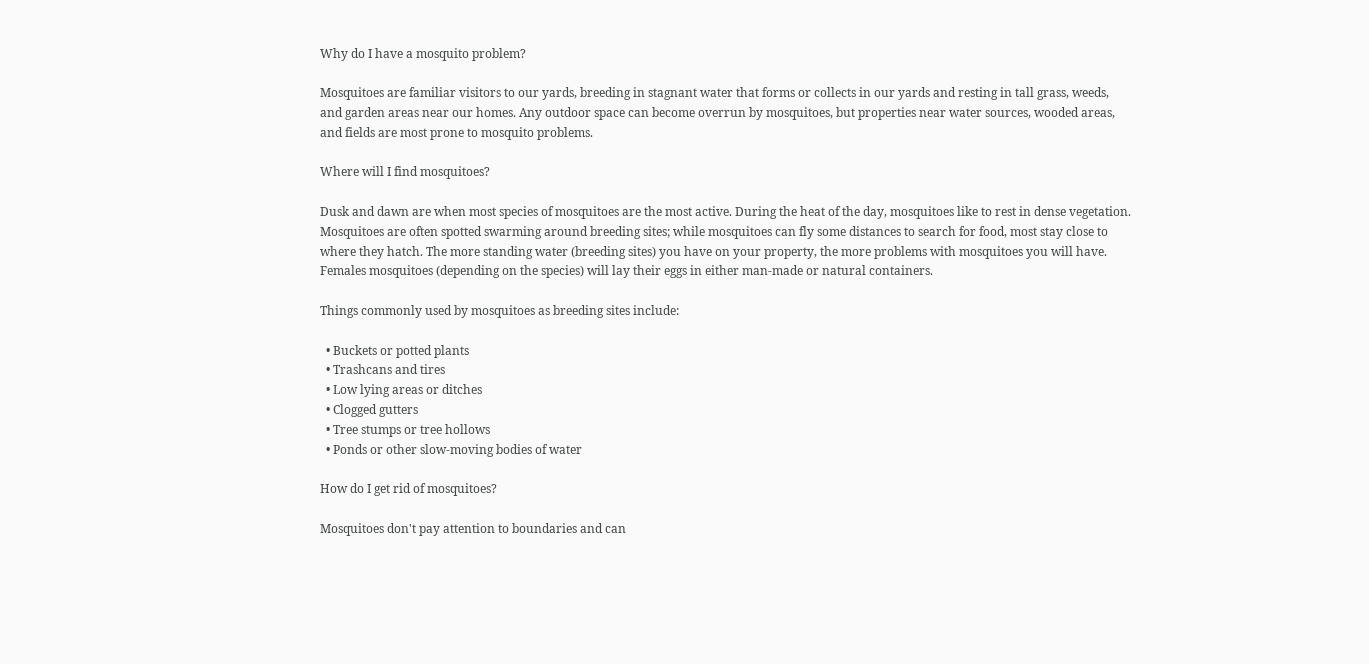Why do I have a mosquito problem?

Mosquitoes are familiar visitors to our yards, breeding in stagnant water that forms or collects in our yards and resting in tall grass, weeds, and garden areas near our homes. Any outdoor space can become overrun by mosquitoes, but properties near water sources, wooded areas, and fields are most prone to mosquito problems.

Where will I find mosquitoes?

Dusk and dawn are when most species of mosquitoes are the most active. During the heat of the day, mosquitoes like to rest in dense vegetation. Mosquitoes are often spotted swarming around breeding sites; while mosquitoes can fly some distances to search for food, most stay close to where they hatch. The more standing water (breeding sites) you have on your property, the more problems with mosquitoes you will have. Females mosquitoes (depending on the species) will lay their eggs in either man-made or natural containers.

Things commonly used by mosquitoes as breeding sites include:

  • Buckets or potted plants
  • Trashcans and tires
  • Low lying areas or ditches
  • Clogged gutters
  • Tree stumps or tree hollows
  • Ponds or other slow-moving bodies of water

How do I get rid of mosquitoes?

Mosquitoes don't pay attention to boundaries and can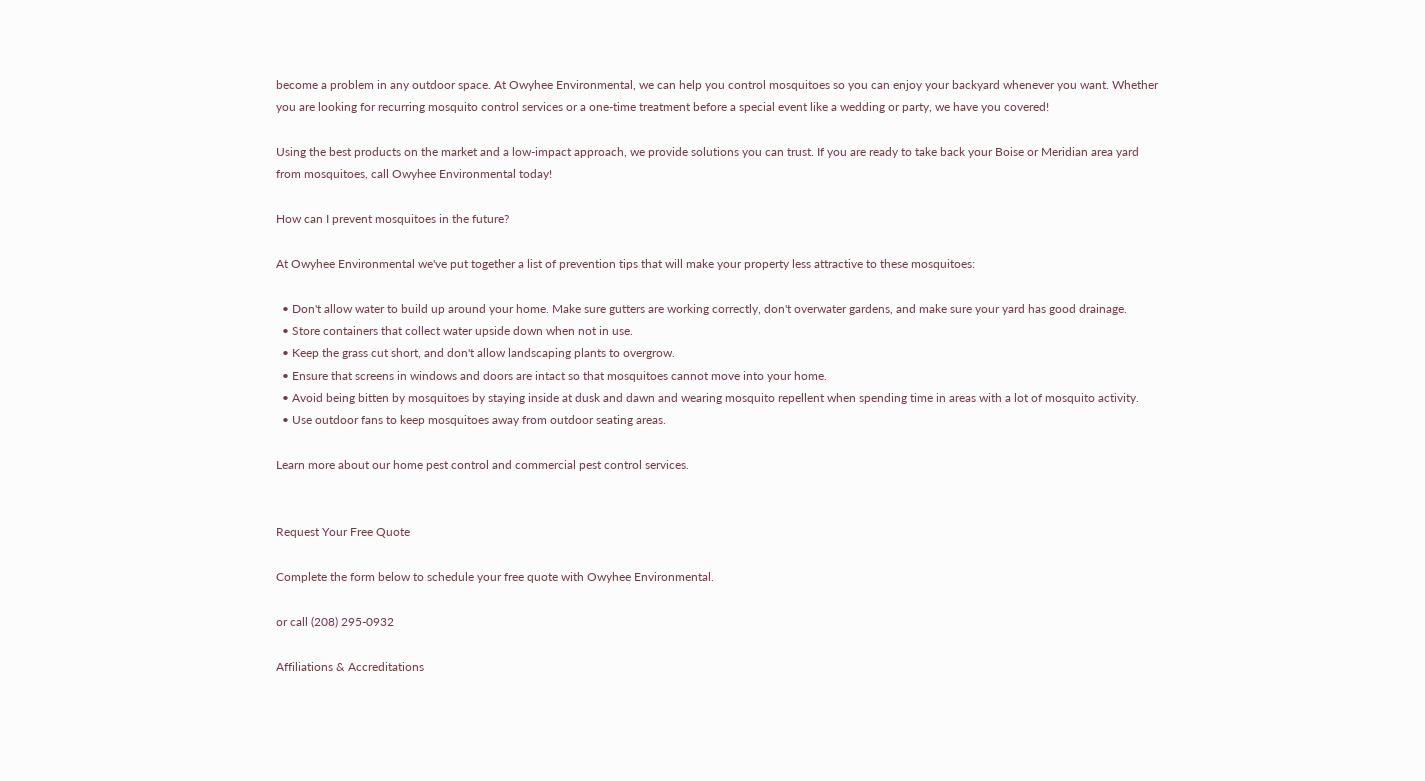become a problem in any outdoor space. At Owyhee Environmental, we can help you control mosquitoes so you can enjoy your backyard whenever you want. Whether you are looking for recurring mosquito control services or a one-time treatment before a special event like a wedding or party, we have you covered!

Using the best products on the market and a low-impact approach, we provide solutions you can trust. If you are ready to take back your Boise or Meridian area yard from mosquitoes, call Owyhee Environmental today!

How can I prevent mosquitoes in the future?

At Owyhee Environmental we've put together a list of prevention tips that will make your property less attractive to these mosquitoes:

  • Don't allow water to build up around your home. Make sure gutters are working correctly, don't overwater gardens, and make sure your yard has good drainage.
  • Store containers that collect water upside down when not in use.
  • Keep the grass cut short, and don't allow landscaping plants to overgrow.
  • Ensure that screens in windows and doors are intact so that mosquitoes cannot move into your home.
  • Avoid being bitten by mosquitoes by staying inside at dusk and dawn and wearing mosquito repellent when spending time in areas with a lot of mosquito activity.
  • Use outdoor fans to keep mosquitoes away from outdoor seating areas.

Learn more about our home pest control and commercial pest control services.


Request Your Free Quote

Complete the form below to schedule your free quote with Owyhee Environmental.

or call (208) 295-0932

Affiliations & Accreditations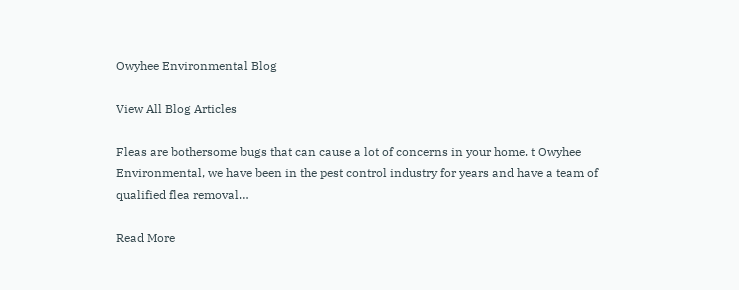Owyhee Environmental Blog

View All Blog Articles

Fleas are bothersome bugs that can cause a lot of concerns in your home. t Owyhee Environmental, we have been in the pest control industry for years and have a team of qualified flea removal…

Read More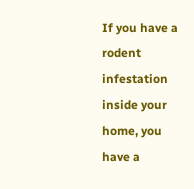If you have a rodent infestation inside your home, you have a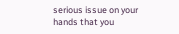serious issue on your hands that you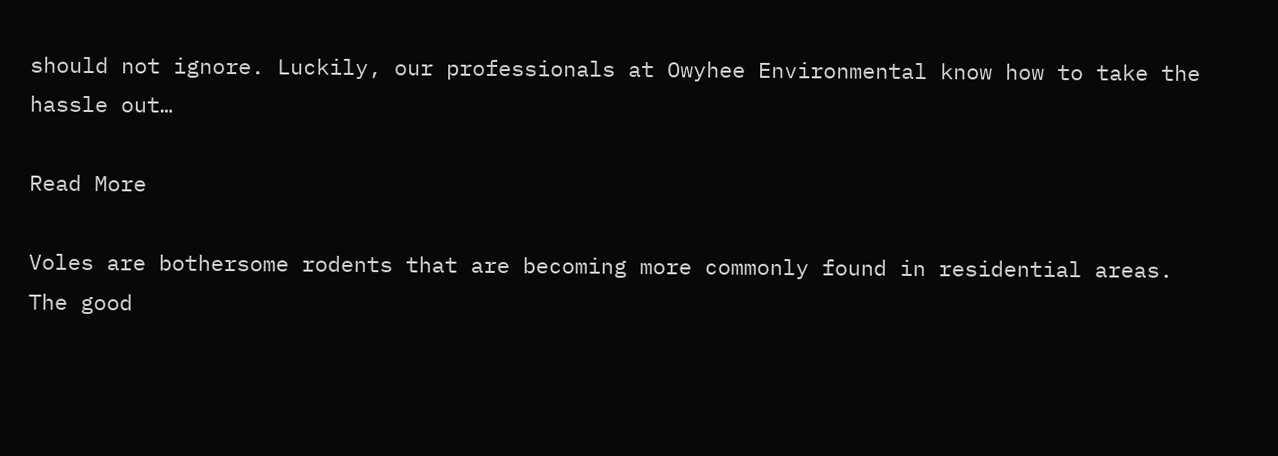should not ignore. Luckily, our professionals at Owyhee Environmental know how to take the hassle out…

Read More

Voles are bothersome rodents that are becoming more commonly found in residential areas. The good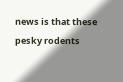news is that these pesky rodents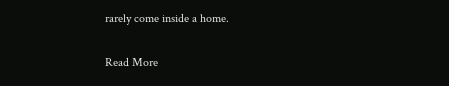rarely come inside a home.

Read More